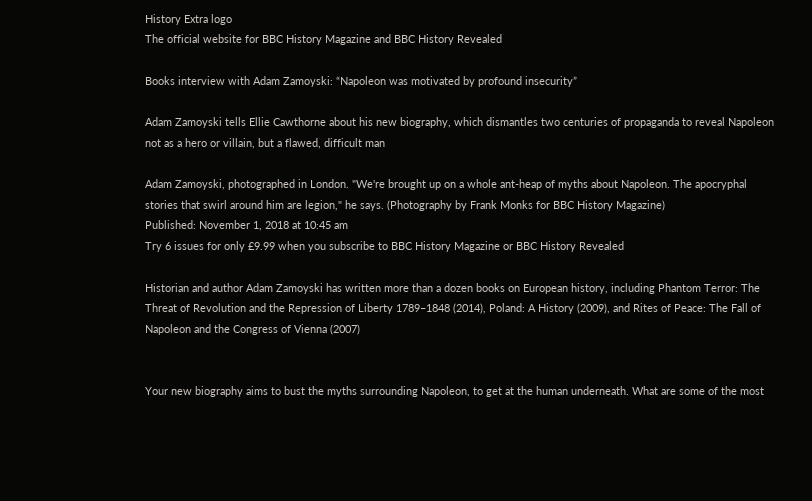History Extra logo
The official website for BBC History Magazine and BBC History Revealed

Books interview with Adam Zamoyski: “Napoleon was motivated by profound insecurity”

Adam Zamoyski tells Ellie Cawthorne about his new biography, which dismantles two centuries of propaganda to reveal Napoleon not as a hero or villain, but a flawed, difficult man

Adam Zamoyski, photographed in London. "We're brought up on a whole ant-heap of myths about Napoleon. The apocryphal stories that swirl around him are legion," he says. (Photography by Frank Monks for BBC History Magazine)
Published: November 1, 2018 at 10:45 am
Try 6 issues for only £9.99 when you subscribe to BBC History Magazine or BBC History Revealed

Historian and author Adam Zamoyski has written more than a dozen books on European history, including Phantom Terror: The Threat of Revolution and the Repression of Liberty 1789–1848 (2014), Poland: A History (2009), and Rites of Peace: The Fall of Napoleon and the Congress of Vienna (2007)


Your new biography aims to bust the myths surrounding Napoleon, to get at the human underneath. What are some of the most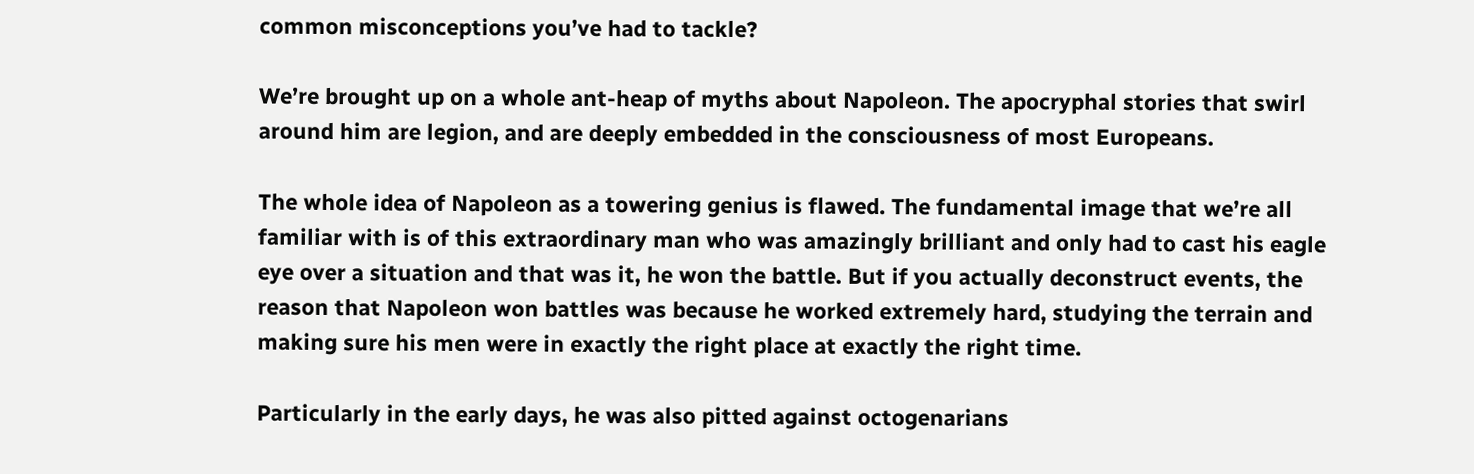common misconceptions you’ve had to tackle?

We’re brought up on a whole ant-heap of myths about Napoleon. The apocryphal stories that swirl around him are legion, and are deeply embedded in the consciousness of most Europeans.

The whole idea of Napoleon as a towering genius is flawed. The fundamental image that we’re all familiar with is of this extraordinary man who was amazingly brilliant and only had to cast his eagle eye over a situation and that was it, he won the battle. But if you actually deconstruct events, the reason that Napoleon won battles was because he worked extremely hard, studying the terrain and making sure his men were in exactly the right place at exactly the right time.

Particularly in the early days, he was also pitted against octogenarians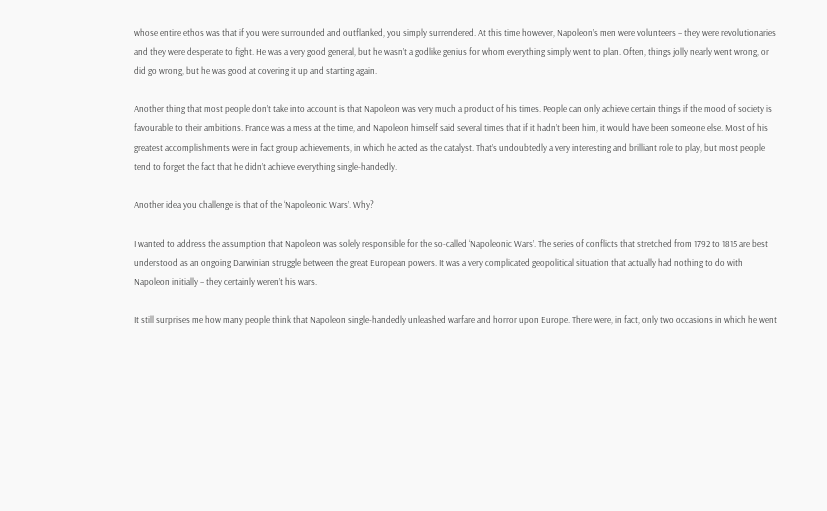whose entire ethos was that if you were surrounded and outflanked, you simply surrendered. At this time however, Napoleon’s men were volunteers – they were revolutionaries and they were desperate to fight. He was a very good general, but he wasn’t a godlike genius for whom everything simply went to plan. Often, things jolly nearly went wrong, or did go wrong, but he was good at covering it up and starting again.

Another thing that most people don’t take into account is that Napoleon was very much a product of his times. People can only achieve certain things if the mood of society is favourable to their ambitions. France was a mess at the time, and Napoleon himself said several times that if it hadn’t been him, it would have been someone else. Most of his greatest accomplishments were in fact group achievements, in which he acted as the catalyst. That’s undoubtedly a very interesting and brilliant role to play, but most people tend to forget the fact that he didn’t achieve everything single-handedly.

Another idea you challenge is that of the ‘Napoleonic Wars’. Why?

I wanted to address the assumption that Napoleon was solely responsible for the so-called ‘Napoleonic Wars’. The series of conflicts that stretched from 1792 to 1815 are best understood as an ongoing Darwinian struggle between the great European powers. It was a very complicated geopolitical situation that actually had nothing to do with Napoleon initially – they certainly weren’t his wars.

It still surprises me how many people think that Napoleon single-handedly unleashed warfare and horror upon Europe. There were, in fact, only two occasions in which he went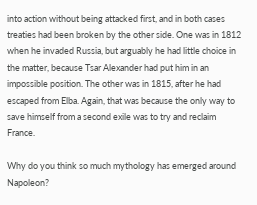into action without being attacked first, and in both cases treaties had been broken by the other side. One was in 1812 when he invaded Russia, but arguably he had little choice in the matter, because Tsar Alexander had put him in an impossible position. The other was in 1815, after he had escaped from Elba. Again, that was because the only way to save himself from a second exile was to try and reclaim France.

Why do you think so much mythology has emerged around Napoleon?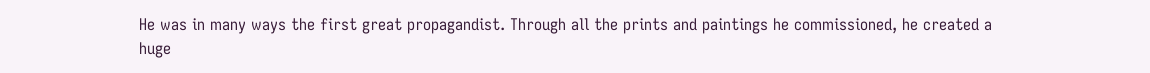He was in many ways the first great propagandist. Through all the prints and paintings he commissioned, he created a huge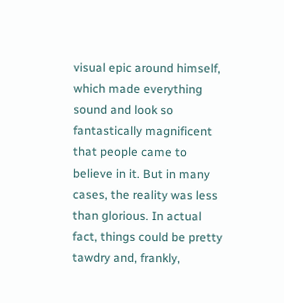visual epic around himself, which made everything sound and look so fantastically magnificent that people came to believe in it. But in many cases, the reality was less than glorious. In actual fact, things could be pretty tawdry and, frankly,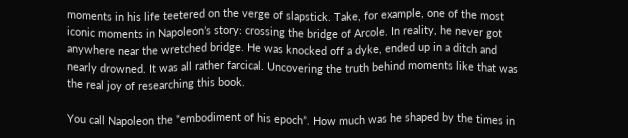moments in his life teetered on the verge of slapstick. Take, for example, one of the most iconic moments in Napoleon’s story: crossing the bridge of Arcole. In reality, he never got anywhere near the wretched bridge. He was knocked off a dyke, ended up in a ditch and nearly drowned. It was all rather farcical. Uncovering the truth behind moments like that was the real joy of researching this book.

You call Napoleon the “embodiment of his epoch”. How much was he shaped by the times in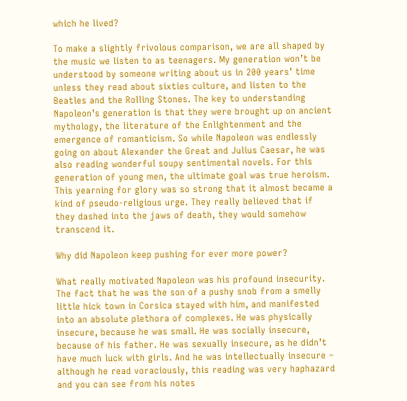which he lived?

To make a slightly frivolous comparison, we are all shaped by the music we listen to as teenagers. My generation won’t be understood by someone writing about us in 200 years’ time unless they read about sixties culture, and listen to the Beatles and the Rolling Stones. The key to understanding Napoleon’s generation is that they were brought up on ancient mythology, the literature of the Enlightenment and the emergence of romanticism. So while Napoleon was endlessly going on about Alexander the Great and Julius Caesar, he was also reading wonderful soupy sentimental novels. For this generation of young men, the ultimate goal was true heroism. This yearning for glory was so strong that it almost became a kind of pseudo-religious urge. They really believed that if they dashed into the jaws of death, they would somehow transcend it.

Why did Napoleon keep pushing for ever more power?

What really motivated Napoleon was his profound insecurity. The fact that he was the son of a pushy snob from a smelly little hick town in Corsica stayed with him, and manifested into an absolute plethora of complexes. He was physically insecure, because he was small. He was socially insecure, because of his father. He was sexually insecure, as he didn’t have much luck with girls. And he was intellectually insecure – although he read voraciously, this reading was very haphazard and you can see from his notes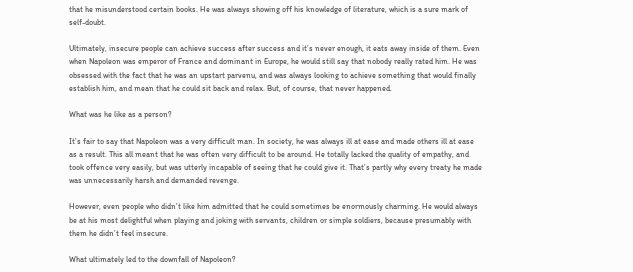that he misunderstood certain books. He was always showing off his knowledge of literature, which is a sure mark of self-doubt.

Ultimately, insecure people can achieve success after success and it’s never enough, it eats away inside of them. Even when Napoleon was emperor of France and dominant in Europe, he would still say that nobody really rated him. He was obsessed with the fact that he was an upstart parvenu, and was always looking to achieve something that would finally establish him, and mean that he could sit back and relax. But, of course, that never happened.

What was he like as a person?

It’s fair to say that Napoleon was a very difficult man. In society, he was always ill at ease and made others ill at ease as a result. This all meant that he was often very difficult to be around. He totally lacked the quality of empathy, and took offence very easily, but was utterly incapable of seeing that he could give it. That’s partly why every treaty he made was unnecessarily harsh and demanded revenge.

However, even people who didn’t like him admitted that he could sometimes be enormously charming. He would always be at his most delightful when playing and joking with servants, children or simple soldiers, because presumably with them he didn’t feel insecure.

What ultimately led to the downfall of Napoleon?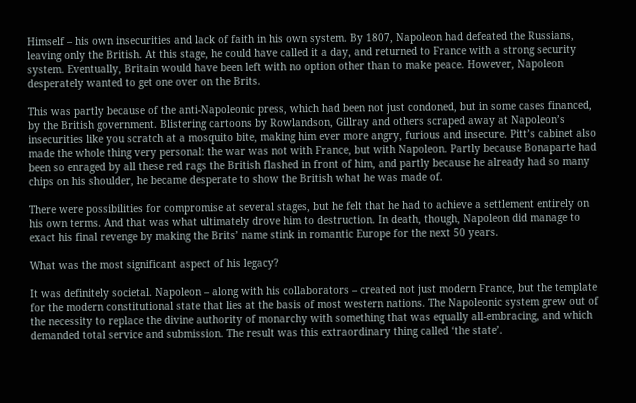Himself – his own insecurities and lack of faith in his own system. By 1807, Napoleon had defeated the Russians, leaving only the British. At this stage, he could have called it a day, and returned to France with a strong security system. Eventually, Britain would have been left with no option other than to make peace. However, Napoleon desperately wanted to get one over on the Brits.

This was partly because of the anti-Napoleonic press, which had been not just condoned, but in some cases financed, by the British government. Blistering cartoons by Rowlandson, Gillray and others scraped away at Napoleon’s insecurities like you scratch at a mosquito bite, making him ever more angry, furious and insecure. Pitt’s cabinet also made the whole thing very personal: the war was not with France, but with Napoleon. Partly because Bonaparte had been so enraged by all these red rags the British flashed in front of him, and partly because he already had so many chips on his shoulder, he became desperate to show the British what he was made of.

There were possibilities for compromise at several stages, but he felt that he had to achieve a settlement entirely on his own terms. And that was what ultimately drove him to destruction. In death, though, Napoleon did manage to exact his final revenge by making the Brits’ name stink in romantic Europe for the next 50 years.

What was the most significant aspect of his legacy?

It was definitely societal. Napoleon – along with his collaborators – created not just modern France, but the template for the modern constitutional state that lies at the basis of most western nations. The Napoleonic system grew out of the necessity to replace the divine authority of monarchy with something that was equally all-embracing, and which demanded total service and submission. The result was this extraordinary thing called ‘the state’.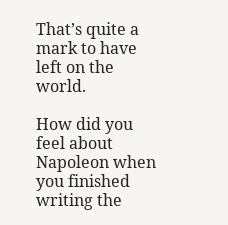That’s quite a mark to have left on the world.

How did you feel about Napoleon when you finished writing the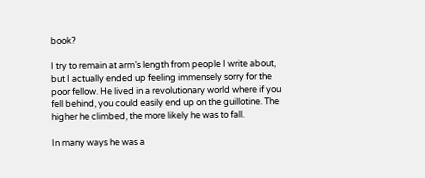book?

I try to remain at arm’s length from people I write about, but I actually ended up feeling immensely sorry for the poor fellow. He lived in a revolutionary world where if you fell behind, you could easily end up on the guillotine. The higher he climbed, the more likely he was to fall.

In many ways he was a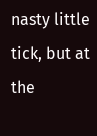nasty little tick, but at the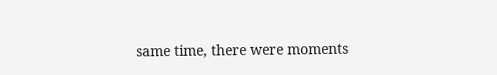same time, there were moments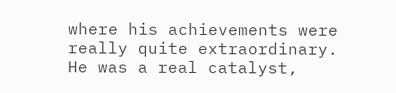where his achievements were really quite extraordinary. He was a real catalyst,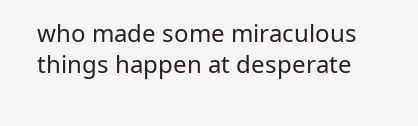who made some miraculous things happen at desperate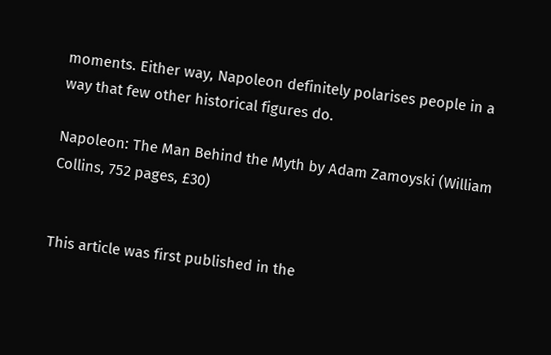moments. Either way, Napoleon definitely polarises people in a way that few other historical figures do.

Napoleon: The Man Behind the Myth by Adam Zamoyski (William Collins, 752 pages, £30)


This article was first published in the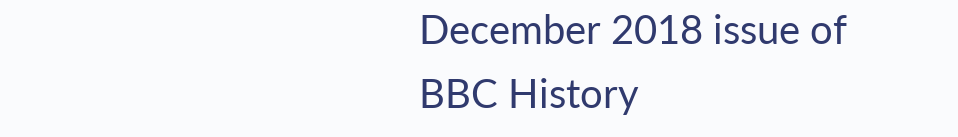December 2018 issue of BBC History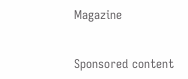Magazine


Sponsored content